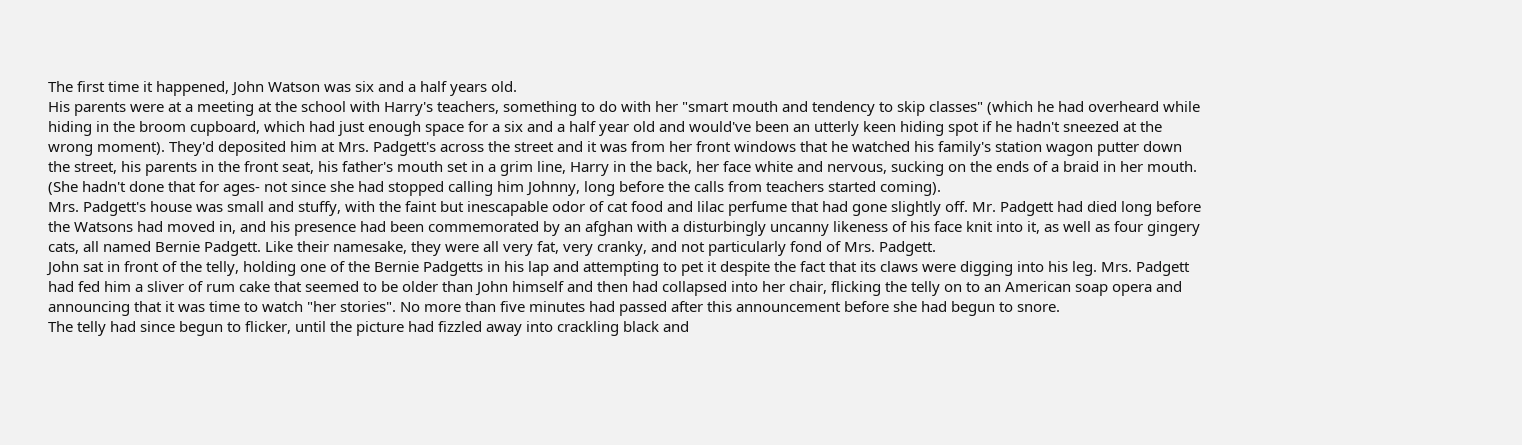The first time it happened, John Watson was six and a half years old.
His parents were at a meeting at the school with Harry's teachers, something to do with her "smart mouth and tendency to skip classes" (which he had overheard while hiding in the broom cupboard, which had just enough space for a six and a half year old and would've been an utterly keen hiding spot if he hadn't sneezed at the wrong moment). They'd deposited him at Mrs. Padgett's across the street and it was from her front windows that he watched his family's station wagon putter down the street, his parents in the front seat, his father's mouth set in a grim line, Harry in the back, her face white and nervous, sucking on the ends of a braid in her mouth. (She hadn't done that for ages- not since she had stopped calling him Johnny, long before the calls from teachers started coming).
Mrs. Padgett's house was small and stuffy, with the faint but inescapable odor of cat food and lilac perfume that had gone slightly off. Mr. Padgett had died long before the Watsons had moved in, and his presence had been commemorated by an afghan with a disturbingly uncanny likeness of his face knit into it, as well as four gingery cats, all named Bernie Padgett. Like their namesake, they were all very fat, very cranky, and not particularly fond of Mrs. Padgett.
John sat in front of the telly, holding one of the Bernie Padgetts in his lap and attempting to pet it despite the fact that its claws were digging into his leg. Mrs. Padgett had fed him a sliver of rum cake that seemed to be older than John himself and then had collapsed into her chair, flicking the telly on to an American soap opera and announcing that it was time to watch "her stories". No more than five minutes had passed after this announcement before she had begun to snore.
The telly had since begun to flicker, until the picture had fizzled away into crackling black and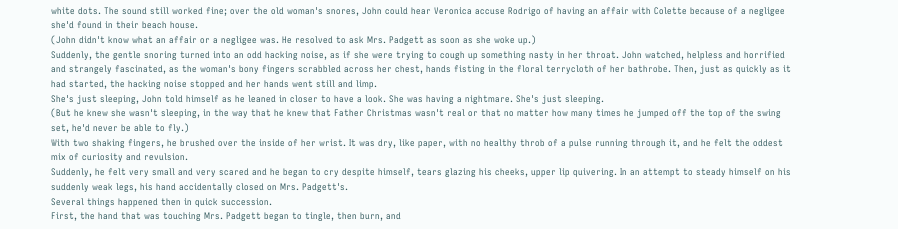white dots. The sound still worked fine; over the old woman's snores, John could hear Veronica accuse Rodrigo of having an affair with Colette because of a negligee she'd found in their beach house.
(John didn't know what an affair or a negligee was. He resolved to ask Mrs. Padgett as soon as she woke up.)
Suddenly, the gentle snoring turned into an odd hacking noise, as if she were trying to cough up something nasty in her throat. John watched, helpless and horrified and strangely fascinated, as the woman's bony fingers scrabbled across her chest, hands fisting in the floral terrycloth of her bathrobe. Then, just as quickly as it had started, the hacking noise stopped and her hands went still and limp.
She's just sleeping, John told himself as he leaned in closer to have a look. She was having a nightmare. She's just sleeping.
(But he knew she wasn't sleeping, in the way that he knew that Father Christmas wasn't real or that no matter how many times he jumped off the top of the swing set, he'd never be able to fly.)
With two shaking fingers, he brushed over the inside of her wrist. It was dry, like paper, with no healthy throb of a pulse running through it, and he felt the oddest mix of curiosity and revulsion.
Suddenly, he felt very small and very scared and he began to cry despite himself, tears glazing his cheeks, upper lip quivering. In an attempt to steady himself on his suddenly weak legs, his hand accidentally closed on Mrs. Padgett's.
Several things happened then in quick succession.
First, the hand that was touching Mrs. Padgett began to tingle, then burn, and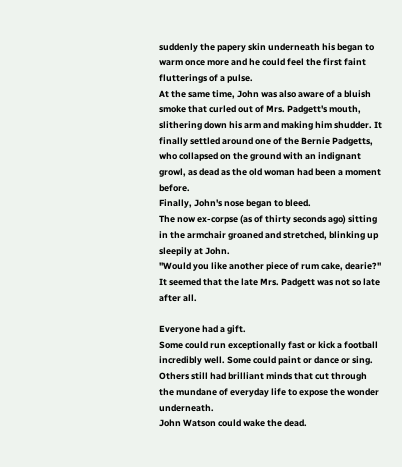suddenly the papery skin underneath his began to warm once more and he could feel the first faint flutterings of a pulse.
At the same time, John was also aware of a bluish smoke that curled out of Mrs. Padgett's mouth, slithering down his arm and making him shudder. It finally settled around one of the Bernie Padgetts, who collapsed on the ground with an indignant growl, as dead as the old woman had been a moment before.
Finally, John's nose began to bleed.
The now ex-corpse (as of thirty seconds ago) sitting in the armchair groaned and stretched, blinking up sleepily at John.
"Would you like another piece of rum cake, dearie?"
It seemed that the late Mrs. Padgett was not so late after all.

Everyone had a gift.
Some could run exceptionally fast or kick a football incredibly well. Some could paint or dance or sing. Others still had brilliant minds that cut through the mundane of everyday life to expose the wonder underneath.
John Watson could wake the dead.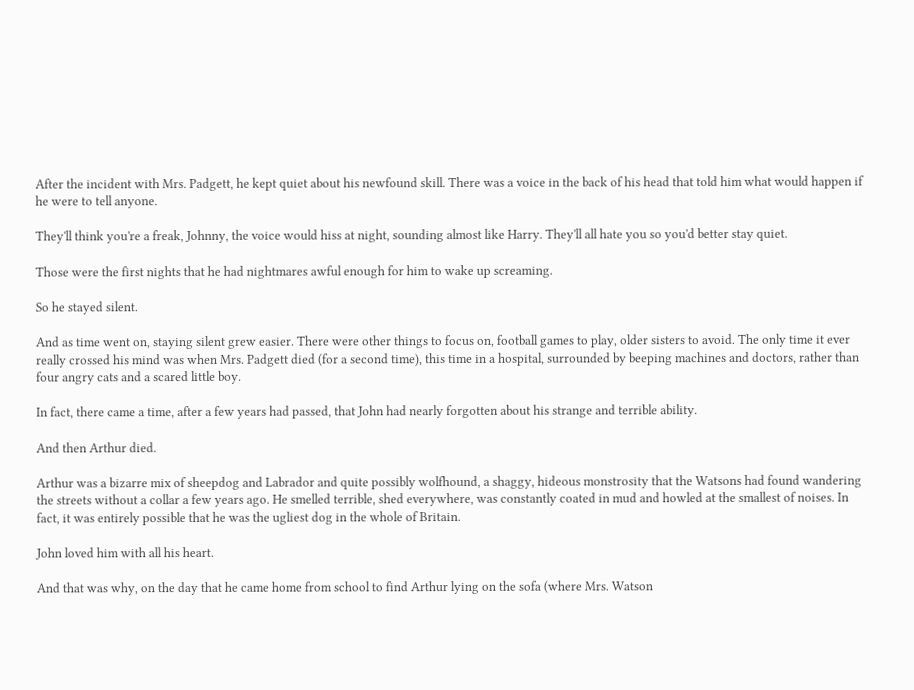After the incident with Mrs. Padgett, he kept quiet about his newfound skill. There was a voice in the back of his head that told him what would happen if he were to tell anyone.

They'll think you're a freak, Johnny, the voice would hiss at night, sounding almost like Harry. They'll all hate you so you'd better stay quiet.

Those were the first nights that he had nightmares awful enough for him to wake up screaming.

So he stayed silent.

And as time went on, staying silent grew easier. There were other things to focus on, football games to play, older sisters to avoid. The only time it ever really crossed his mind was when Mrs. Padgett died (for a second time), this time in a hospital, surrounded by beeping machines and doctors, rather than four angry cats and a scared little boy.

In fact, there came a time, after a few years had passed, that John had nearly forgotten about his strange and terrible ability.

And then Arthur died.

Arthur was a bizarre mix of sheepdog and Labrador and quite possibly wolfhound, a shaggy, hideous monstrosity that the Watsons had found wandering the streets without a collar a few years ago. He smelled terrible, shed everywhere, was constantly coated in mud and howled at the smallest of noises. In fact, it was entirely possible that he was the ugliest dog in the whole of Britain.

John loved him with all his heart.

And that was why, on the day that he came home from school to find Arthur lying on the sofa (where Mrs. Watson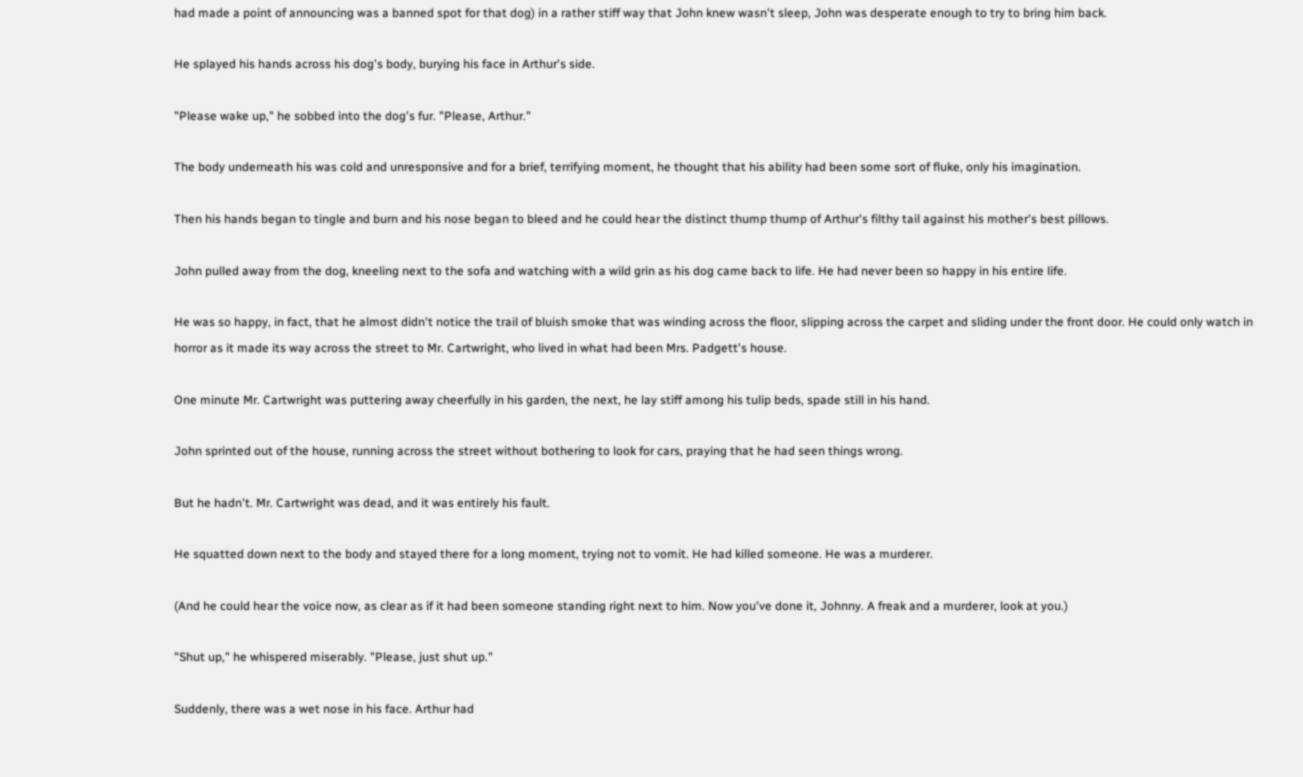had made a point of announcing was a banned spot for that dog) in a rather stiff way that John knew wasn't sleep, John was desperate enough to try to bring him back.

He splayed his hands across his dog's body, burying his face in Arthur's side.

"Please wake up," he sobbed into the dog's fur. "Please, Arthur."

The body underneath his was cold and unresponsive and for a brief, terrifying moment, he thought that his ability had been some sort of fluke, only his imagination.

Then his hands began to tingle and burn and his nose began to bleed and he could hear the distinct thump thump of Arthur's filthy tail against his mother's best pillows.

John pulled away from the dog, kneeling next to the sofa and watching with a wild grin as his dog came back to life. He had never been so happy in his entire life.

He was so happy, in fact, that he almost didn't notice the trail of bluish smoke that was winding across the floor, slipping across the carpet and sliding under the front door. He could only watch in horror as it made its way across the street to Mr. Cartwright, who lived in what had been Mrs. Padgett's house.

One minute Mr. Cartwright was puttering away cheerfully in his garden, the next, he lay stiff among his tulip beds, spade still in his hand.

John sprinted out of the house, running across the street without bothering to look for cars, praying that he had seen things wrong.

But he hadn't. Mr. Cartwright was dead, and it was entirely his fault.

He squatted down next to the body and stayed there for a long moment, trying not to vomit. He had killed someone. He was a murderer.

(And he could hear the voice now, as clear as if it had been someone standing right next to him. Now you've done it, Johnny. A freak and a murderer, look at you.)

"Shut up," he whispered miserably. "Please, just shut up."

Suddenly, there was a wet nose in his face. Arthur had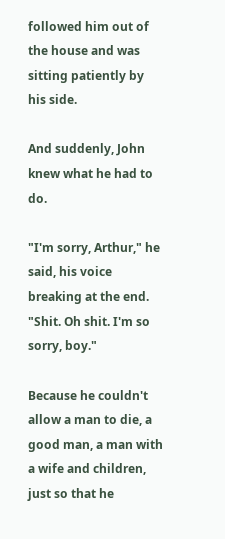followed him out of the house and was sitting patiently by his side.

And suddenly, John knew what he had to do.

"I'm sorry, Arthur," he said, his voice breaking at the end. "Shit. Oh shit. I'm so sorry, boy."

Because he couldn't allow a man to die, a good man, a man with a wife and children, just so that he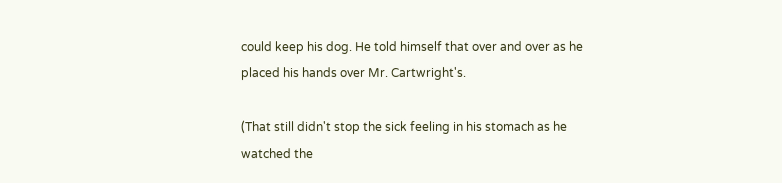could keep his dog. He told himself that over and over as he placed his hands over Mr. Cartwright's.

(That still didn't stop the sick feeling in his stomach as he watched the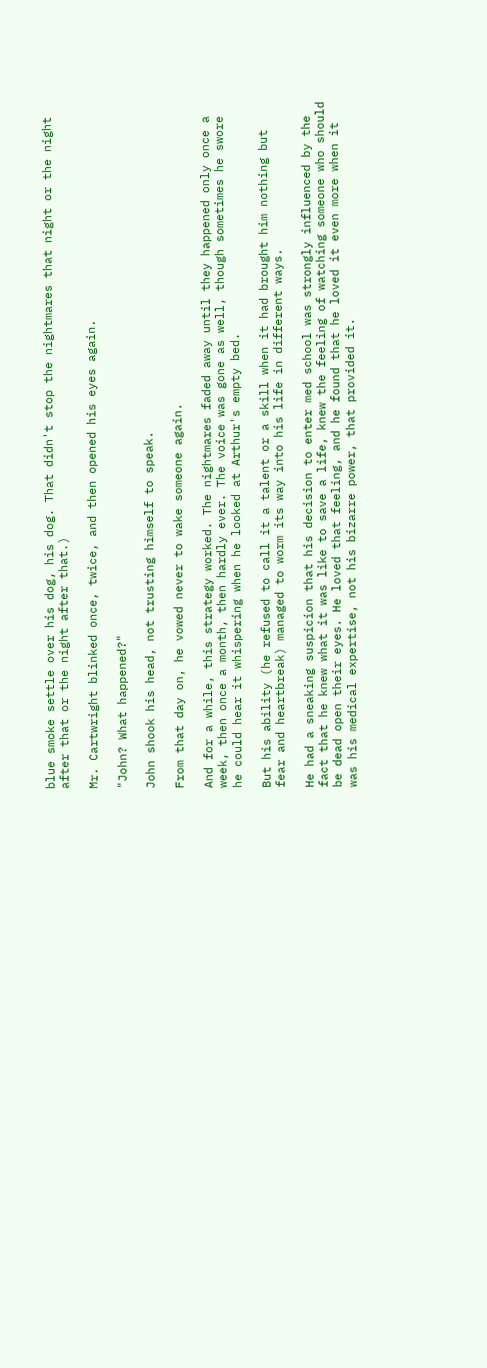blue smoke settle over his dog, his dog. That didn't stop the nightmares that night or the night after that or the night after that.)

Mr. Cartwright blinked once, twice, and then opened his eyes again.

"John? What happened?"

John shook his head, not trusting himself to speak.

From that day on, he vowed never to wake someone again.

And for a while, this strategy worked. The nightmares faded away until they happened only once a week, then once a month, then hardly ever. The voice was gone as well, though sometimes he swore he could hear it whispering when he looked at Arthur's empty bed.

But his ability (he refused to call it a talent or a skill when it had brought him nothing but fear and heartbreak) managed to worm its way into his life in different ways.

He had a sneaking suspicion that his decision to enter med school was strongly influenced by the fact that he knew what it was like to save a life, knew the feeling of watching someone who should be dead open their eyes. He loved that feeling, and he found that he loved it even more when it was his medical expertise, not his bizarre power, that provided it.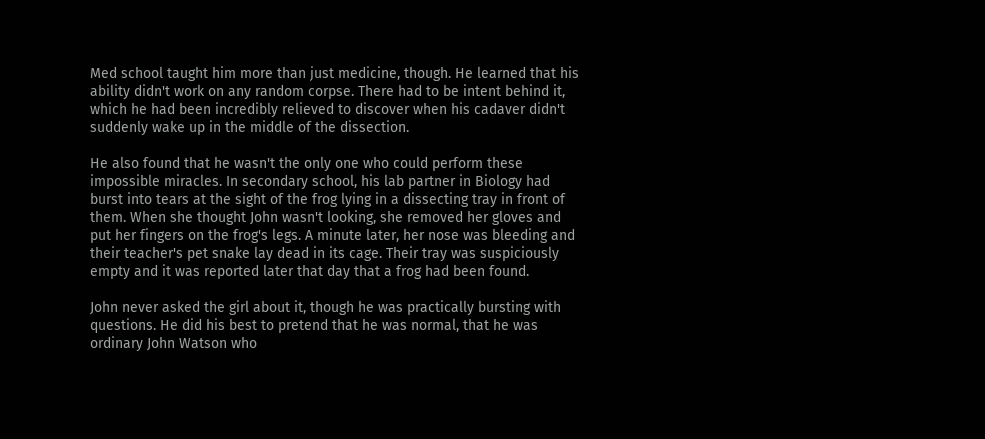Med school taught him more than just medicine, though. He learned that his ability didn't work on any random corpse. There had to be intent behind it, which he had been incredibly relieved to discover when his cadaver didn't suddenly wake up in the middle of the dissection.

He also found that he wasn't the only one who could perform these impossible miracles. In secondary school, his lab partner in Biology had burst into tears at the sight of the frog lying in a dissecting tray in front of them. When she thought John wasn't looking, she removed her gloves and put her fingers on the frog's legs. A minute later, her nose was bleeding and their teacher's pet snake lay dead in its cage. Their tray was suspiciously empty and it was reported later that day that a frog had been found.

John never asked the girl about it, though he was practically bursting with questions. He did his best to pretend that he was normal, that he was ordinary John Watson who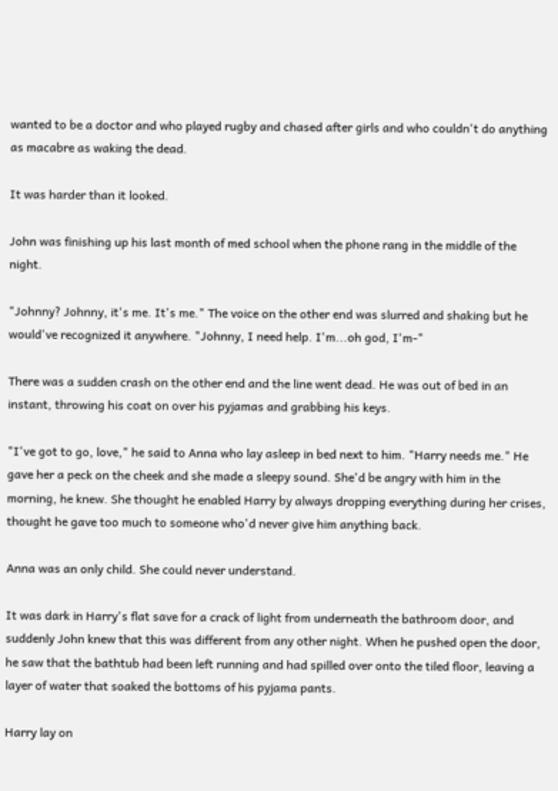wanted to be a doctor and who played rugby and chased after girls and who couldn't do anything as macabre as waking the dead.

It was harder than it looked.

John was finishing up his last month of med school when the phone rang in the middle of the night.

"Johnny? Johnny, it's me. It's me." The voice on the other end was slurred and shaking but he would've recognized it anywhere. "Johnny, I need help. I'm...oh god, I'm-"

There was a sudden crash on the other end and the line went dead. He was out of bed in an instant, throwing his coat on over his pyjamas and grabbing his keys.

"I've got to go, love," he said to Anna who lay asleep in bed next to him. "Harry needs me." He gave her a peck on the cheek and she made a sleepy sound. She'd be angry with him in the morning, he knew. She thought he enabled Harry by always dropping everything during her crises, thought he gave too much to someone who'd never give him anything back.

Anna was an only child. She could never understand.

It was dark in Harry's flat save for a crack of light from underneath the bathroom door, and suddenly John knew that this was different from any other night. When he pushed open the door, he saw that the bathtub had been left running and had spilled over onto the tiled floor, leaving a layer of water that soaked the bottoms of his pyjama pants.

Harry lay on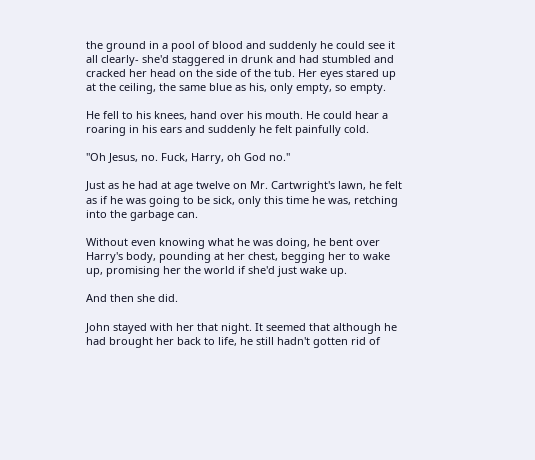the ground in a pool of blood and suddenly he could see it all clearly- she'd staggered in drunk and had stumbled and cracked her head on the side of the tub. Her eyes stared up at the ceiling, the same blue as his, only empty, so empty.

He fell to his knees, hand over his mouth. He could hear a roaring in his ears and suddenly he felt painfully cold.

"Oh Jesus, no. Fuck, Harry, oh God no."

Just as he had at age twelve on Mr. Cartwright's lawn, he felt as if he was going to be sick, only this time he was, retching into the garbage can.

Without even knowing what he was doing, he bent over Harry's body, pounding at her chest, begging her to wake up, promising her the world if she'd just wake up.

And then she did.

John stayed with her that night. It seemed that although he had brought her back to life, he still hadn't gotten rid of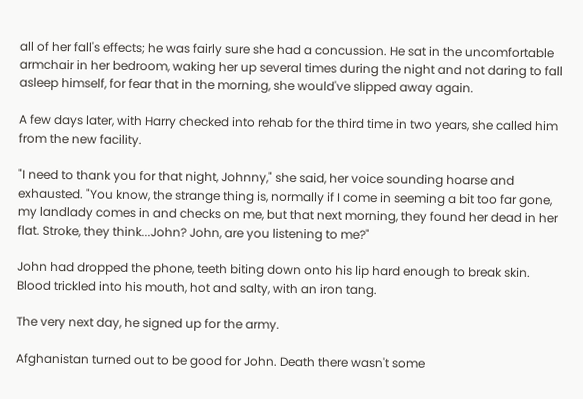all of her fall's effects; he was fairly sure she had a concussion. He sat in the uncomfortable armchair in her bedroom, waking her up several times during the night and not daring to fall asleep himself, for fear that in the morning, she would've slipped away again.

A few days later, with Harry checked into rehab for the third time in two years, she called him from the new facility.

"I need to thank you for that night, Johnny," she said, her voice sounding hoarse and exhausted. "You know, the strange thing is, normally if I come in seeming a bit too far gone, my landlady comes in and checks on me, but that next morning, they found her dead in her flat. Stroke, they think...John? John, are you listening to me?"

John had dropped the phone, teeth biting down onto his lip hard enough to break skin. Blood trickled into his mouth, hot and salty, with an iron tang.

The very next day, he signed up for the army.

Afghanistan turned out to be good for John. Death there wasn't some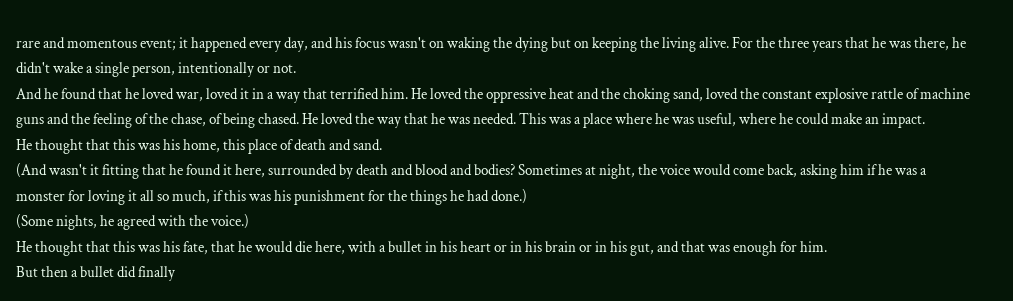rare and momentous event; it happened every day, and his focus wasn't on waking the dying but on keeping the living alive. For the three years that he was there, he didn't wake a single person, intentionally or not.
And he found that he loved war, loved it in a way that terrified him. He loved the oppressive heat and the choking sand, loved the constant explosive rattle of machine guns and the feeling of the chase, of being chased. He loved the way that he was needed. This was a place where he was useful, where he could make an impact.
He thought that this was his home, this place of death and sand.
(And wasn't it fitting that he found it here, surrounded by death and blood and bodies? Sometimes at night, the voice would come back, asking him if he was a monster for loving it all so much, if this was his punishment for the things he had done.)
(Some nights, he agreed with the voice.)
He thought that this was his fate, that he would die here, with a bullet in his heart or in his brain or in his gut, and that was enough for him.
But then a bullet did finally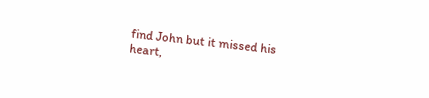find John but it missed his heart,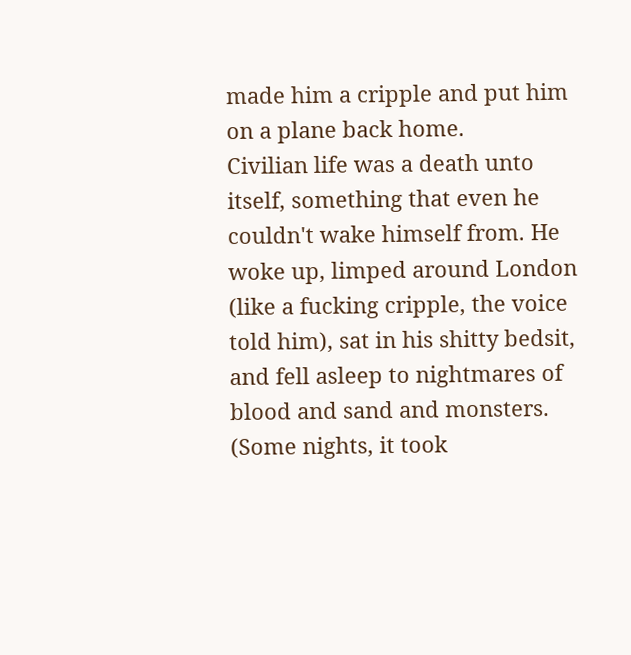made him a cripple and put him on a plane back home.
Civilian life was a death unto itself, something that even he couldn't wake himself from. He woke up, limped around London (like a fucking cripple, the voice told him), sat in his shitty bedsit, and fell asleep to nightmares of blood and sand and monsters.
(Some nights, it took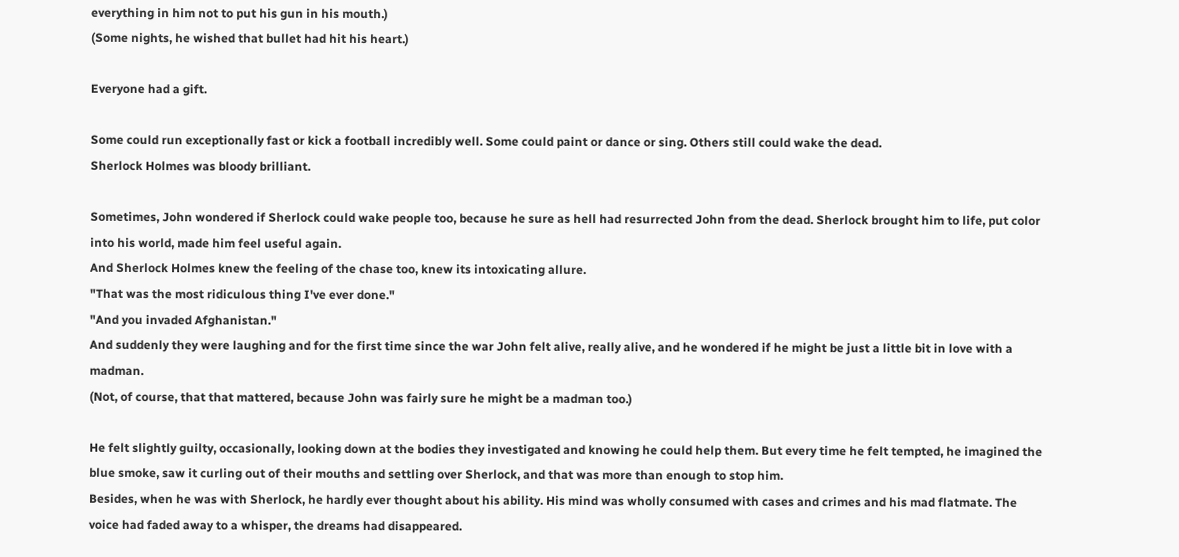everything in him not to put his gun in his mouth.)
(Some nights, he wished that bullet had hit his heart.)

Everyone had a gift.

Some could run exceptionally fast or kick a football incredibly well. Some could paint or dance or sing. Others still could wake the dead.
Sherlock Holmes was bloody brilliant.

Sometimes, John wondered if Sherlock could wake people too, because he sure as hell had resurrected John from the dead. Sherlock brought him to life, put color into his world, made him feel useful again.
And Sherlock Holmes knew the feeling of the chase too, knew its intoxicating allure.
"That was the most ridiculous thing I've ever done."
"And you invaded Afghanistan."
And suddenly they were laughing and for the first time since the war John felt alive, really alive, and he wondered if he might be just a little bit in love with a madman.
(Not, of course, that that mattered, because John was fairly sure he might be a madman too.)

He felt slightly guilty, occasionally, looking down at the bodies they investigated and knowing he could help them. But every time he felt tempted, he imagined the blue smoke, saw it curling out of their mouths and settling over Sherlock, and that was more than enough to stop him.
Besides, when he was with Sherlock, he hardly ever thought about his ability. His mind was wholly consumed with cases and crimes and his mad flatmate. The voice had faded away to a whisper, the dreams had disappeared.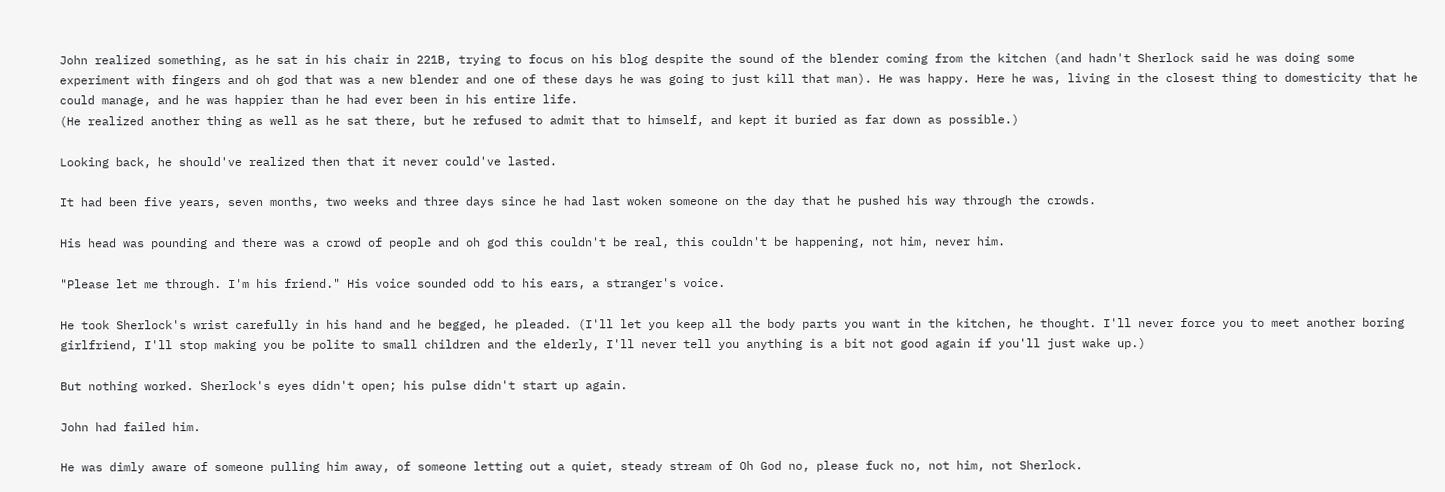John realized something, as he sat in his chair in 221B, trying to focus on his blog despite the sound of the blender coming from the kitchen (and hadn't Sherlock said he was doing some experiment with fingers and oh god that was a new blender and one of these days he was going to just kill that man). He was happy. Here he was, living in the closest thing to domesticity that he could manage, and he was happier than he had ever been in his entire life.
(He realized another thing as well as he sat there, but he refused to admit that to himself, and kept it buried as far down as possible.)

Looking back, he should've realized then that it never could've lasted.

It had been five years, seven months, two weeks and three days since he had last woken someone on the day that he pushed his way through the crowds.

His head was pounding and there was a crowd of people and oh god this couldn't be real, this couldn't be happening, not him, never him.

"Please let me through. I'm his friend." His voice sounded odd to his ears, a stranger's voice.

He took Sherlock's wrist carefully in his hand and he begged, he pleaded. (I'll let you keep all the body parts you want in the kitchen, he thought. I'll never force you to meet another boring girlfriend, I'll stop making you be polite to small children and the elderly, I'll never tell you anything is a bit not good again if you'll just wake up.)

But nothing worked. Sherlock's eyes didn't open; his pulse didn't start up again.

John had failed him.

He was dimly aware of someone pulling him away, of someone letting out a quiet, steady stream of Oh God no, please fuck no, not him, not Sherlock.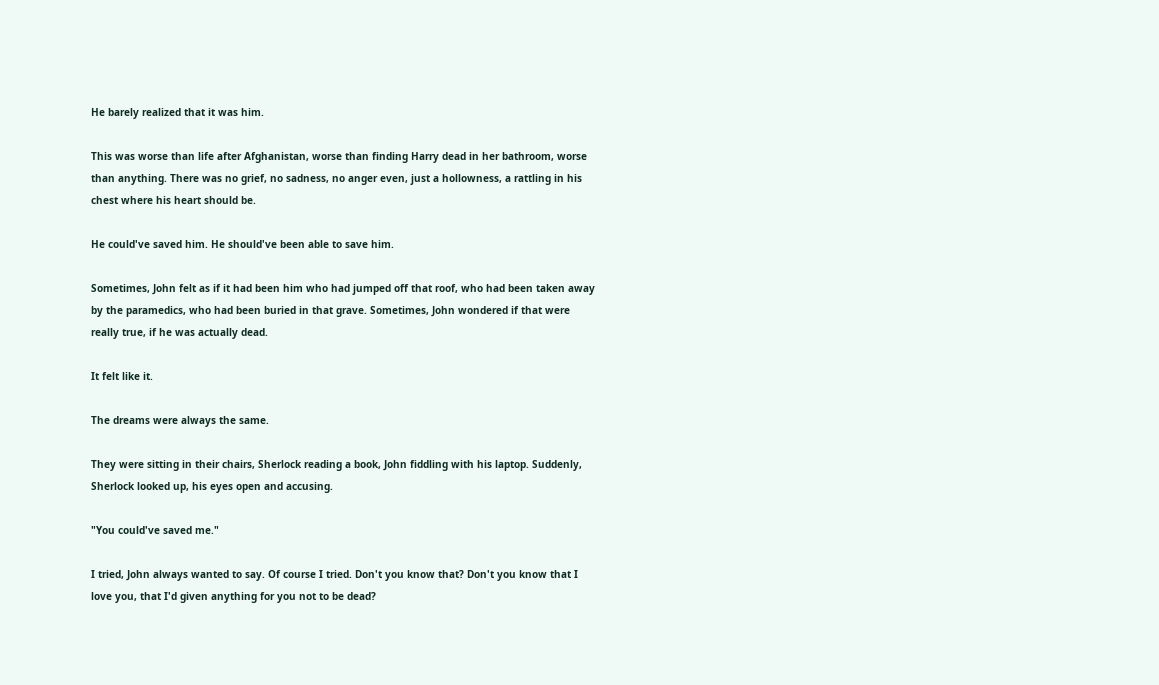He barely realized that it was him.

This was worse than life after Afghanistan, worse than finding Harry dead in her bathroom, worse than anything. There was no grief, no sadness, no anger even, just a hollowness, a rattling in his chest where his heart should be.

He could've saved him. He should've been able to save him.

Sometimes, John felt as if it had been him who had jumped off that roof, who had been taken away by the paramedics, who had been buried in that grave. Sometimes, John wondered if that were really true, if he was actually dead.

It felt like it.

The dreams were always the same.

They were sitting in their chairs, Sherlock reading a book, John fiddling with his laptop. Suddenly, Sherlock looked up, his eyes open and accusing.

"You could've saved me."

I tried, John always wanted to say. Of course I tried. Don't you know that? Don't you know that I love you, that I'd given anything for you not to be dead?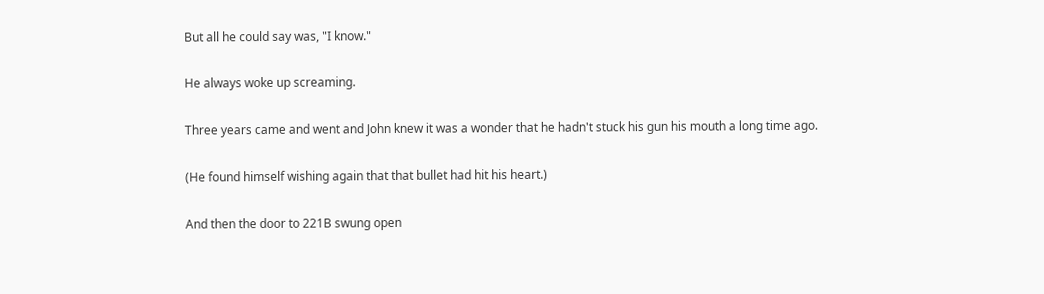But all he could say was, "I know."

He always woke up screaming.

Three years came and went and John knew it was a wonder that he hadn't stuck his gun his mouth a long time ago.

(He found himself wishing again that that bullet had hit his heart.)

And then the door to 221B swung open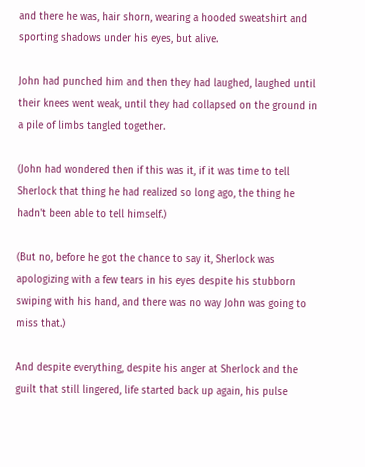and there he was, hair shorn, wearing a hooded sweatshirt and sporting shadows under his eyes, but alive.

John had punched him and then they had laughed, laughed until their knees went weak, until they had collapsed on the ground in a pile of limbs tangled together.

(John had wondered then if this was it, if it was time to tell Sherlock that thing he had realized so long ago, the thing he hadn't been able to tell himself.)

(But no, before he got the chance to say it, Sherlock was apologizing with a few tears in his eyes despite his stubborn swiping with his hand, and there was no way John was going to miss that.)

And despite everything, despite his anger at Sherlock and the guilt that still lingered, life started back up again, his pulse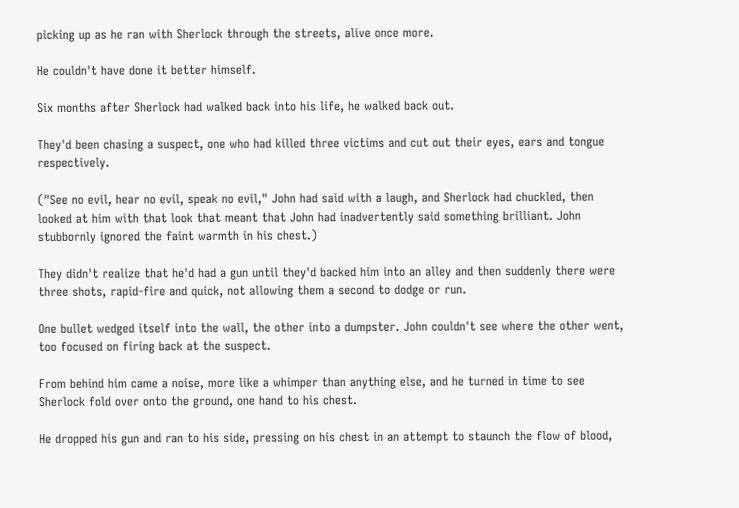picking up as he ran with Sherlock through the streets, alive once more.

He couldn't have done it better himself.

Six months after Sherlock had walked back into his life, he walked back out.

They'd been chasing a suspect, one who had killed three victims and cut out their eyes, ears and tongue respectively.

("See no evil, hear no evil, speak no evil," John had said with a laugh, and Sherlock had chuckled, then looked at him with that look that meant that John had inadvertently said something brilliant. John stubbornly ignored the faint warmth in his chest.)

They didn't realize that he'd had a gun until they'd backed him into an alley and then suddenly there were three shots, rapid-fire and quick, not allowing them a second to dodge or run.

One bullet wedged itself into the wall, the other into a dumpster. John couldn't see where the other went, too focused on firing back at the suspect.

From behind him came a noise, more like a whimper than anything else, and he turned in time to see Sherlock fold over onto the ground, one hand to his chest.

He dropped his gun and ran to his side, pressing on his chest in an attempt to staunch the flow of blood,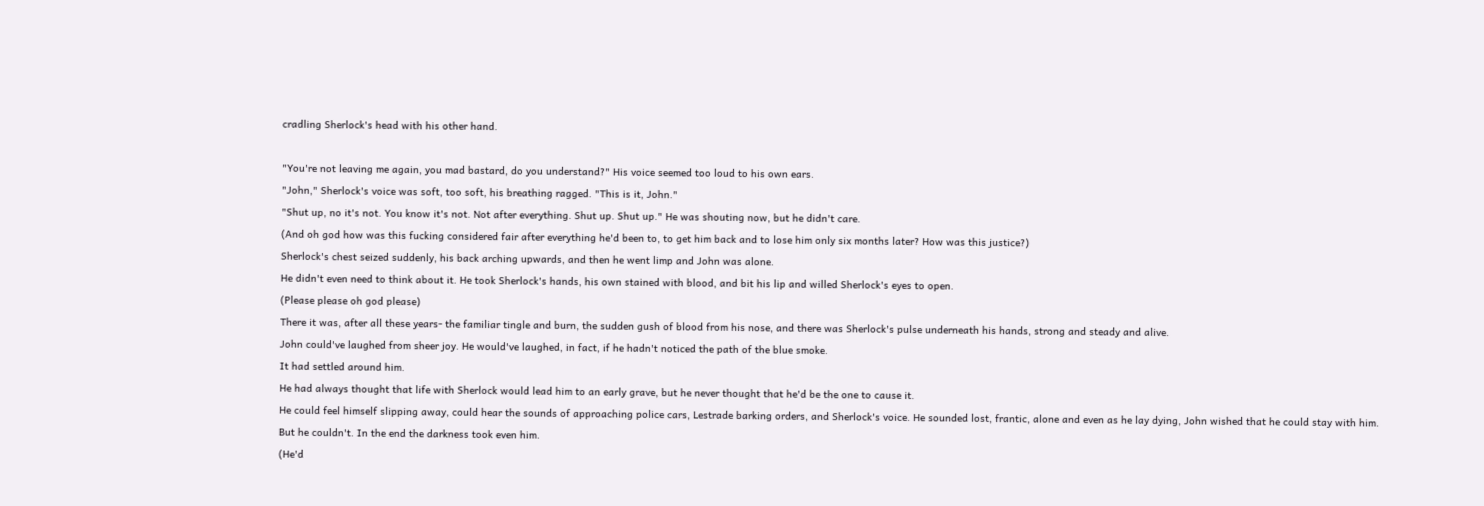cradling Sherlock's head with his other hand.

"You're not leaving me again, you mad bastard, do you understand?" His voice seemed too loud to his own ears.
"John," Sherlock's voice was soft, too soft, his breathing ragged. "This is it, John."
"Shut up, no it's not. You know it's not. Not after everything. Shut up. Shut up." He was shouting now, but he didn't care.
(And oh god how was this fucking considered fair after everything he'd been to, to get him back and to lose him only six months later? How was this justice?)
Sherlock's chest seized suddenly, his back arching upwards, and then he went limp and John was alone.
He didn't even need to think about it. He took Sherlock's hands, his own stained with blood, and bit his lip and willed Sherlock's eyes to open.
(Please please oh god please)
There it was, after all these years- the familiar tingle and burn, the sudden gush of blood from his nose, and there was Sherlock's pulse underneath his hands, strong and steady and alive.
John could've laughed from sheer joy. He would've laughed, in fact, if he hadn't noticed the path of the blue smoke.
It had settled around him.
He had always thought that life with Sherlock would lead him to an early grave, but he never thought that he'd be the one to cause it.
He could feel himself slipping away, could hear the sounds of approaching police cars, Lestrade barking orders, and Sherlock's voice. He sounded lost, frantic, alone and even as he lay dying, John wished that he could stay with him.
But he couldn't. In the end the darkness took even him.
(He'd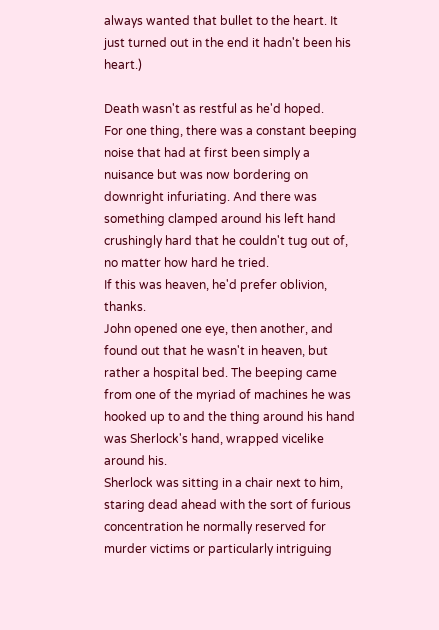always wanted that bullet to the heart. It just turned out in the end it hadn't been his heart.)

Death wasn't as restful as he'd hoped.
For one thing, there was a constant beeping noise that had at first been simply a nuisance but was now bordering on downright infuriating. And there was something clamped around his left hand crushingly hard that he couldn't tug out of, no matter how hard he tried.
If this was heaven, he'd prefer oblivion, thanks.
John opened one eye, then another, and found out that he wasn't in heaven, but rather a hospital bed. The beeping came from one of the myriad of machines he was hooked up to and the thing around his hand was Sherlock's hand, wrapped vicelike around his.
Sherlock was sitting in a chair next to him, staring dead ahead with the sort of furious concentration he normally reserved for murder victims or particularly intriguing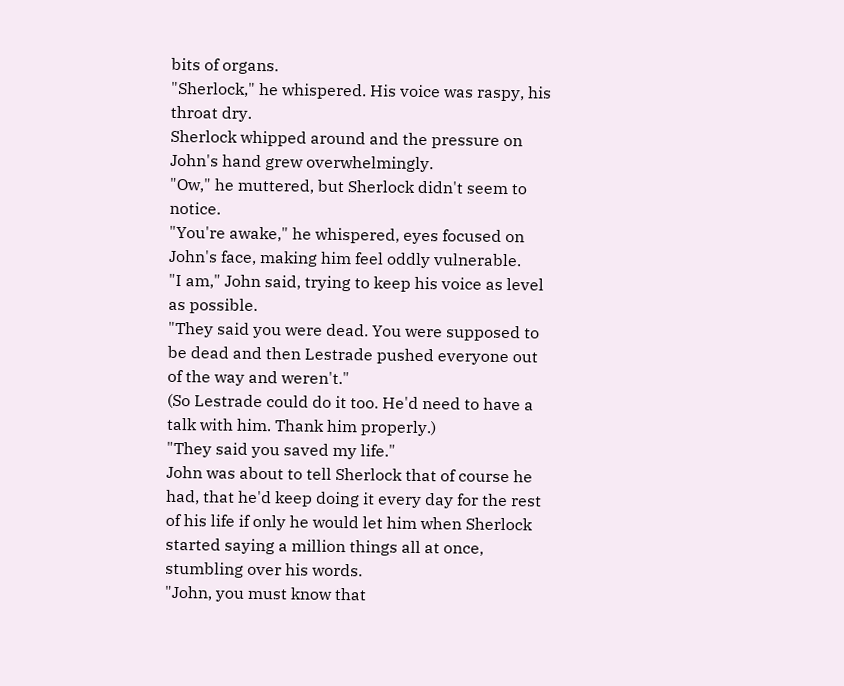bits of organs.
"Sherlock," he whispered. His voice was raspy, his throat dry.
Sherlock whipped around and the pressure on John's hand grew overwhelmingly.
"Ow," he muttered, but Sherlock didn't seem to notice.
"You're awake," he whispered, eyes focused on John's face, making him feel oddly vulnerable.
"I am," John said, trying to keep his voice as level as possible.
"They said you were dead. You were supposed to be dead and then Lestrade pushed everyone out of the way and weren't."
(So Lestrade could do it too. He'd need to have a talk with him. Thank him properly.)
"They said you saved my life."
John was about to tell Sherlock that of course he had, that he'd keep doing it every day for the rest of his life if only he would let him when Sherlock started saying a million things all at once, stumbling over his words.
"John, you must know that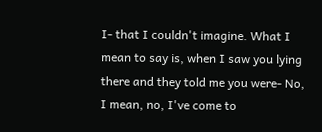I- that I couldn't imagine. What I mean to say is, when I saw you lying there and they told me you were- No, I mean, no, I've come to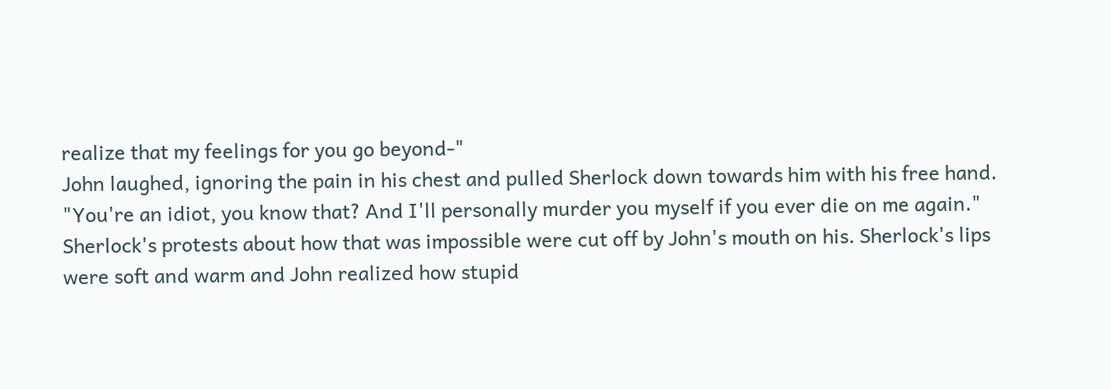realize that my feelings for you go beyond-"
John laughed, ignoring the pain in his chest and pulled Sherlock down towards him with his free hand.
"You're an idiot, you know that? And I'll personally murder you myself if you ever die on me again."
Sherlock's protests about how that was impossible were cut off by John's mouth on his. Sherlock's lips were soft and warm and John realized how stupid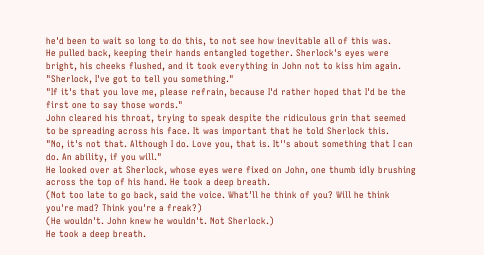he'd been to wait so long to do this, to not see how inevitable all of this was.
He pulled back, keeping their hands entangled together. Sherlock's eyes were bright, his cheeks flushed, and it took everything in John not to kiss him again.
"Sherlock, I've got to tell you something."
"If it's that you love me, please refrain, because I'd rather hoped that I'd be the first one to say those words."
John cleared his throat, trying to speak despite the ridiculous grin that seemed to be spreading across his face. It was important that he told Sherlock this.
"No, it's not that. Although I do. Love you, that is. It''s about something that I can do. An ability, if you will."
He looked over at Sherlock, whose eyes were fixed on John, one thumb idly brushing across the top of his hand. He took a deep breath.
(Not too late to go back, said the voice. What'll he think of you? Will he think you're mad? Think you're a freak?)
(He wouldn't. John knew he wouldn't. Not Sherlock.)
He took a deep breath.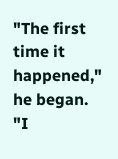"The first time it happened," he began. "I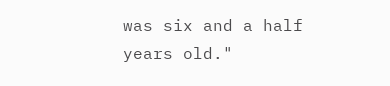was six and a half years old."